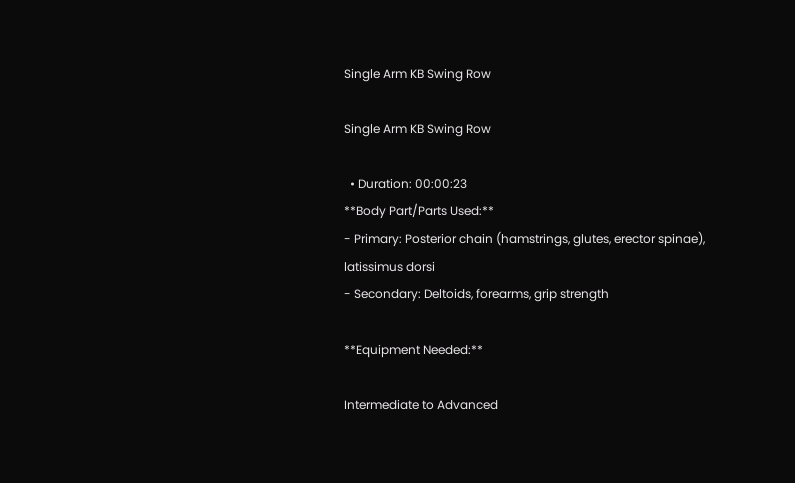Single Arm KB Swing Row

Single Arm KB Swing Row

  • Duration: 00:00:23
**Body Part/Parts Used:**
- Primary: Posterior chain (hamstrings, glutes, erector spinae), latissimus dorsi
- Secondary: Deltoids, forearms, grip strength

**Equipment Needed:**

Intermediate to Advanced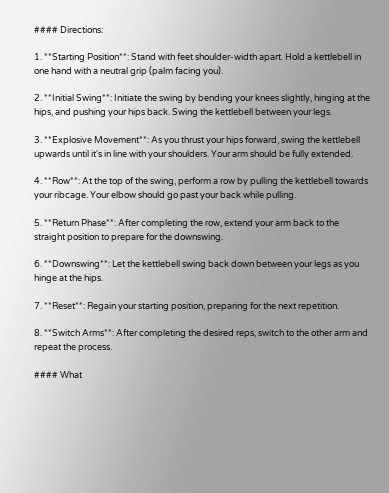#### Directions:

1. **Starting Position**: Stand with feet shoulder-width apart. Hold a kettlebell in one hand with a neutral grip (palm facing you).

2. **Initial Swing**: Initiate the swing by bending your knees slightly, hinging at the hips, and pushing your hips back. Swing the kettlebell between your legs.

3. **Explosive Movement**: As you thrust your hips forward, swing the kettlebell upwards until it's in line with your shoulders. Your arm should be fully extended.

4. **Row**: At the top of the swing, perform a row by pulling the kettlebell towards your ribcage. Your elbow should go past your back while pulling.

5. **Return Phase**: After completing the row, extend your arm back to the straight position to prepare for the downswing.

6. **Downswing**: Let the kettlebell swing back down between your legs as you hinge at the hips.

7. **Reset**: Regain your starting position, preparing for the next repetition.

8. **Switch Arms**: After completing the desired reps, switch to the other arm and repeat the process.

#### What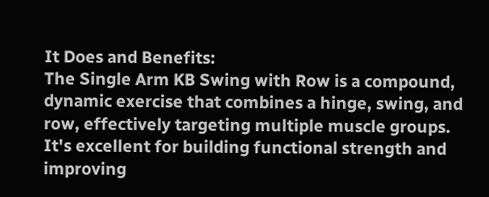It Does and Benefits:
The Single Arm KB Swing with Row is a compound, dynamic exercise that combines a hinge, swing, and row, effectively targeting multiple muscle groups. It's excellent for building functional strength and improving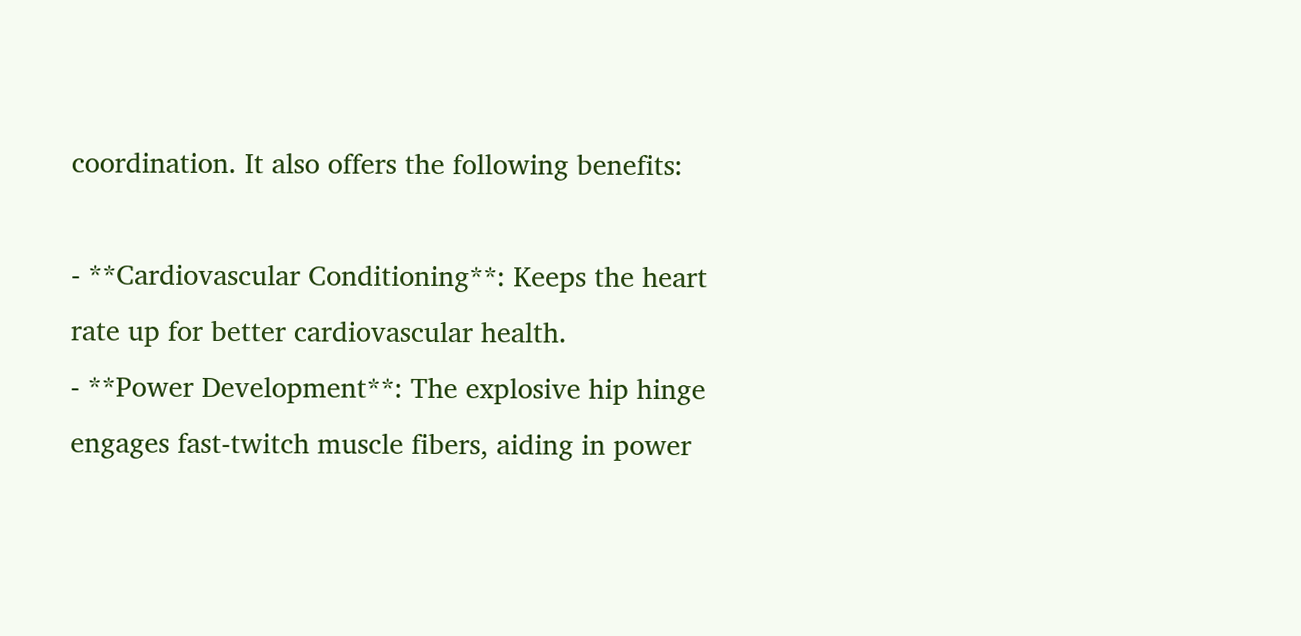coordination. It also offers the following benefits:

- **Cardiovascular Conditioning**: Keeps the heart rate up for better cardiovascular health.
- **Power Development**: The explosive hip hinge engages fast-twitch muscle fibers, aiding in power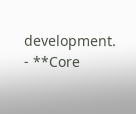development.
- **Core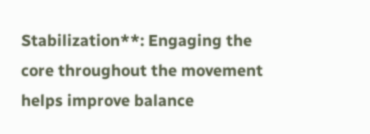Stabilization**: Engaging the core throughout the movement helps improve balance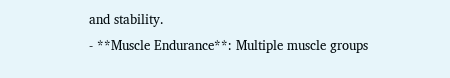and stability.
- **Muscle Endurance**: Multiple muscle groups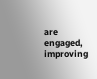are engaged, improving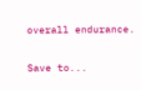overall endurance.

Save to...